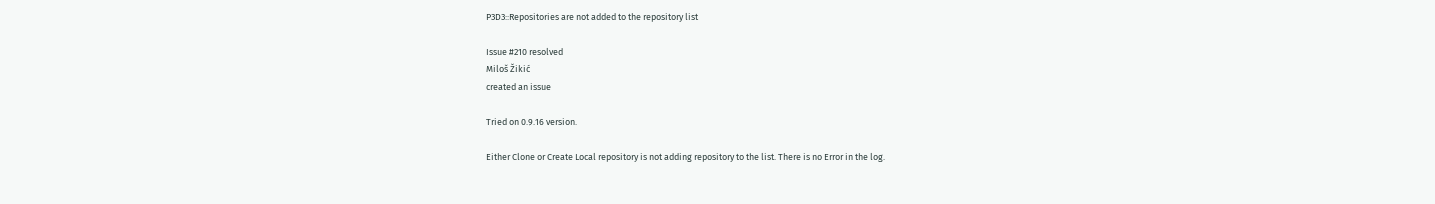P3D3::Repositories are not added to the repository list

Issue #210 resolved
Miloš Žikić
created an issue

Tried on 0.9.16 version.

Either Clone or Create Local repository is not adding repository to the list. There is no Error in the log.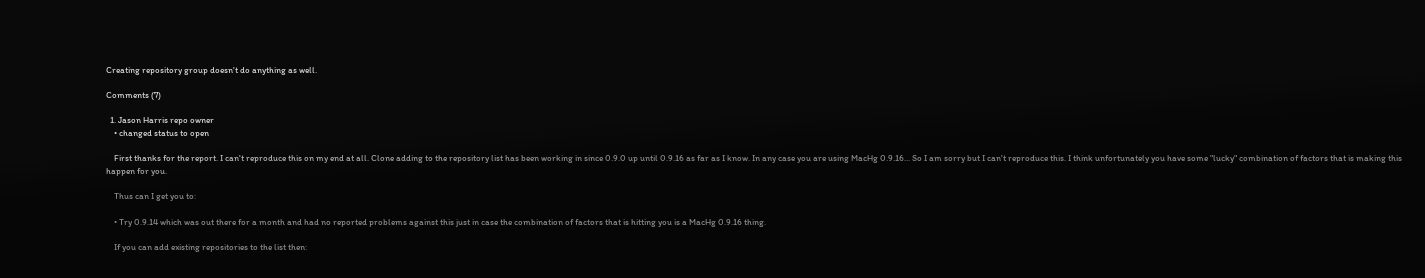Creating repository group doesn't do anything as well.

Comments (7)

  1. Jason Harris repo owner
    • changed status to open

    First thanks for the report. I can't reproduce this on my end at all. Clone adding to the repository list has been working in since 0.9.0 up until 0.9.16 as far as I know. In any case you are using MacHg 0.9.16... So I am sorry but I can't reproduce this. I think unfortunately you have some "lucky" combination of factors that is making this happen for you.

    Thus can I get you to:

    • Try 0.9.14 which was out there for a month and had no reported problems against this just in case the combination of factors that is hitting you is a MacHg 0.9.16 thing.

    If you can add existing repositories to the list then: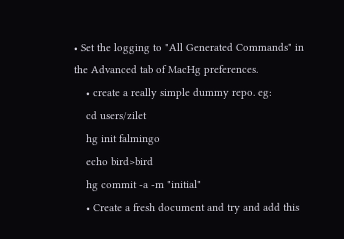• Set the logging to "All Generated Commands" in the Advanced tab of MacHg preferences.
    • create a really simple dummy repo. eg:
    cd users/zilet
    hg init falmingo
    echo bird>bird
    hg commit -a -m "initial"
    • Create a fresh document and try and add this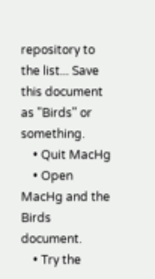repository to the list... Save this document as "Birds" or something.
    • Quit MacHg
    • Open MacHg and the Birds document.
    • Try the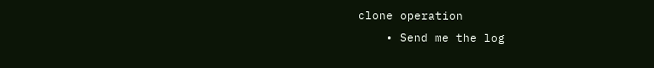clone operation
    • Send me the log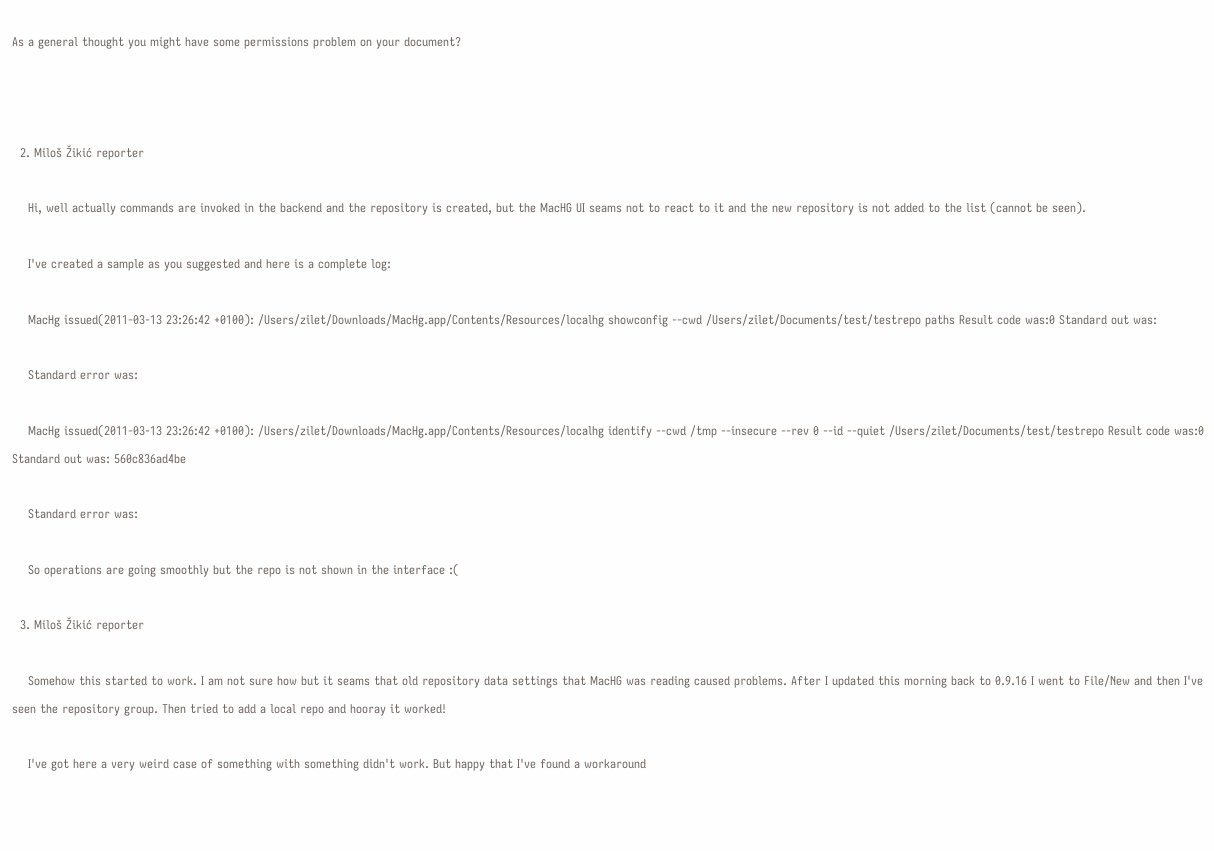As a general thought you might have some permissions problem on your document?



  2. Miloš Žikić reporter

    Hi, well actually commands are invoked in the backend and the repository is created, but the MacHG UI seams not to react to it and the new repository is not added to the list (cannot be seen).

    I've created a sample as you suggested and here is a complete log:

    MacHg issued(2011-03-13 23:26:42 +0100): /Users/zilet/Downloads/MacHg.app/Contents/Resources/localhg showconfig --cwd /Users/zilet/Documents/test/testrepo paths Result code was:0 Standard out was:

    Standard error was:

    MacHg issued(2011-03-13 23:26:42 +0100): /Users/zilet/Downloads/MacHg.app/Contents/Resources/localhg identify --cwd /tmp --insecure --rev 0 --id --quiet /Users/zilet/Documents/test/testrepo Result code was:0 Standard out was: 560c836ad4be

    Standard error was:

    So operations are going smoothly but the repo is not shown in the interface :(

  3. Miloš Žikić reporter

    Somehow this started to work. I am not sure how but it seams that old repository data settings that MacHG was reading caused problems. After I updated this morning back to 0.9.16 I went to File/New and then I've seen the repository group. Then tried to add a local repo and hooray it worked!

    I've got here a very weird case of something with something didn't work. But happy that I've found a workaround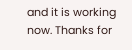and it is working now. Thanks for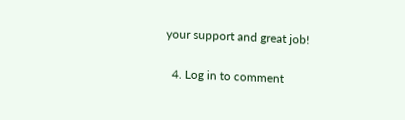your support and great job!

  4. Log in to comment